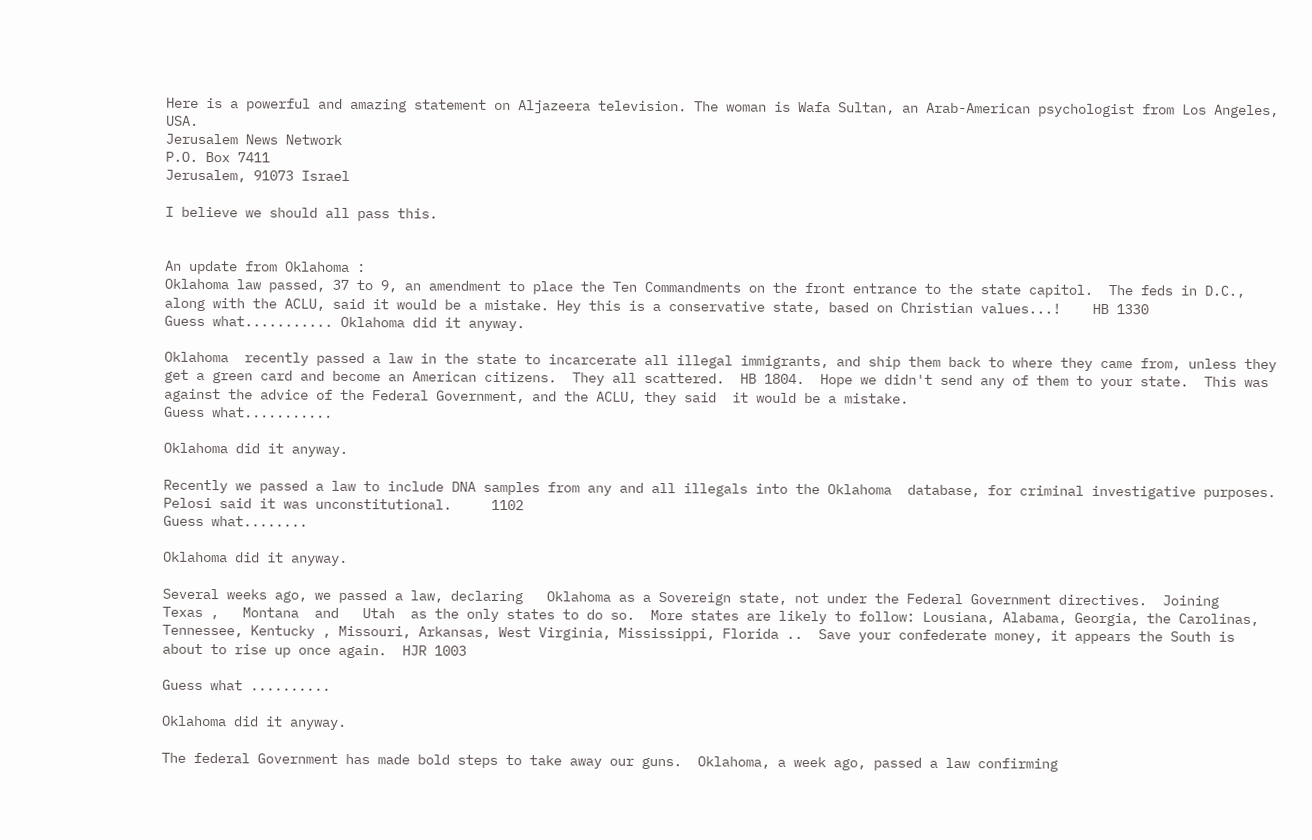Here is a powerful and amazing statement on Aljazeera television. The woman is Wafa Sultan, an Arab-American psychologist from Los Angeles, USA.
Jerusalem News Network
P.O. Box 7411
Jerusalem, 91073 Israel

I believe we should all pass this.


An update from Oklahoma :
Oklahoma law passed, 37 to 9, an amendment to place the Ten Commandments on the front entrance to the state capitol.  The feds in D.C., along with the ACLU, said it would be a mistake. Hey this is a conservative state, based on Christian values...!    HB 1330
Guess what........... Oklahoma did it anyway.

Oklahoma  recently passed a law in the state to incarcerate all illegal immigrants, and ship them back to where they came from, unless they get a green card and become an American citizens.  They all scattered.  HB 1804.  Hope we didn't send any of them to your state.  This was
against the advice of the Federal Government, and the ACLU, they said  it would be a mistake.
Guess what...........

Oklahoma did it anyway.

Recently we passed a law to include DNA samples from any and all illegals into the Oklahoma  database, for criminal investigative purposes.  Pelosi said it was unconstitutional.     1102
Guess what........

Oklahoma did it anyway.

Several weeks ago, we passed a law, declaring   Oklahoma as a Sovereign state, not under the Federal Government directives.  Joining   Texas ,   Montana  and   Utah  as the only states to do so.  More states are likely to follow: Lousiana, Alabama, Georgia, the Carolinas, Tennessee, Kentucky , Missouri, Arkansas, West Virginia, Mississippi, Florida ..  Save your confederate money, it appears the South is
about to rise up once again.  HJR 1003

Guess what ..........

Oklahoma did it anyway.

The federal Government has made bold steps to take away our guns.  Oklahoma, a week ago, passed a law confirming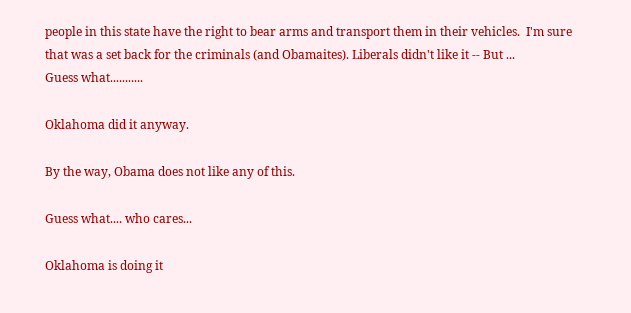people in this state have the right to bear arms and transport them in their vehicles.  I'm sure that was a set back for the criminals (and Obamaites). Liberals didn't like it -- But ...
Guess what...........

Oklahoma did it anyway.

By the way, Obama does not like any of this.

Guess what.... who cares...

Oklahoma is doing it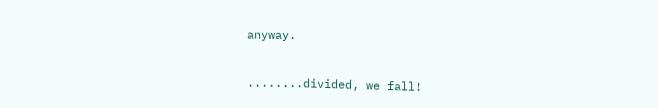anyway.

........divided, we fall!